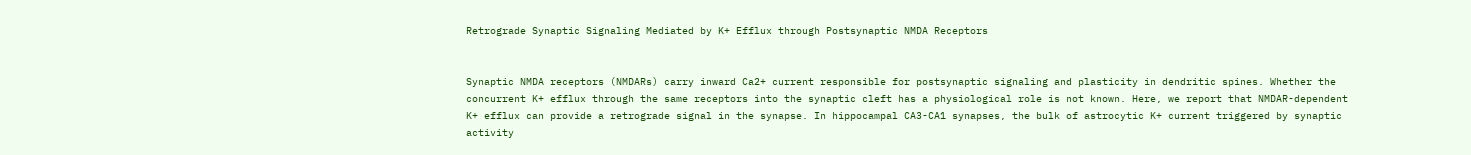Retrograde Synaptic Signaling Mediated by K+ Efflux through Postsynaptic NMDA Receptors


Synaptic NMDA receptors (NMDARs) carry inward Ca2+ current responsible for postsynaptic signaling and plasticity in dendritic spines. Whether the concurrent K+ efflux through the same receptors into the synaptic cleft has a physiological role is not known. Here, we report that NMDAR-dependent K+ efflux can provide a retrograde signal in the synapse. In hippocampal CA3-CA1 synapses, the bulk of astrocytic K+ current triggered by synaptic activity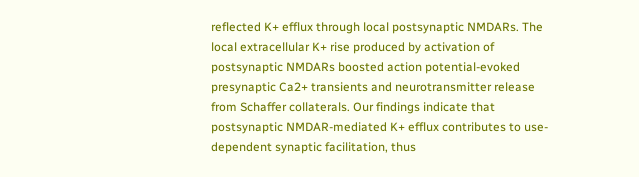reflected K+ efflux through local postsynaptic NMDARs. The local extracellular K+ rise produced by activation of postsynaptic NMDARs boosted action potential-evoked presynaptic Ca2+ transients and neurotransmitter release from Schaffer collaterals. Our findings indicate that postsynaptic NMDAR-mediated K+ efflux contributes to use-dependent synaptic facilitation, thus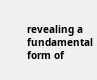revealing a fundamental form of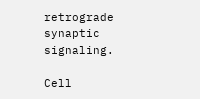retrograde synaptic signaling.

Cell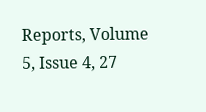Reports, Volume 5, Issue 4, 27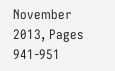November 2013, Pages 941-951